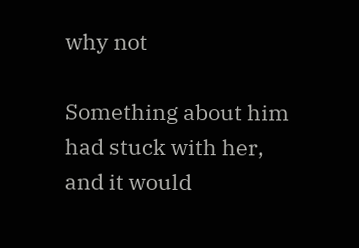why not

Something about him had stuck with her, and it would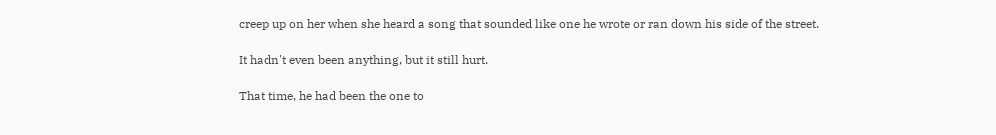creep up on her when she heard a song that sounded like one he wrote or ran down his side of the street.

It hadn't even been anything, but it still hurt.

That time, he had been the one to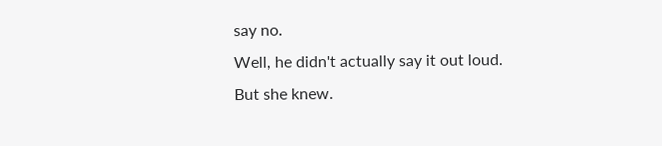say no.
Well, he didn't actually say it out loud.
But she knew.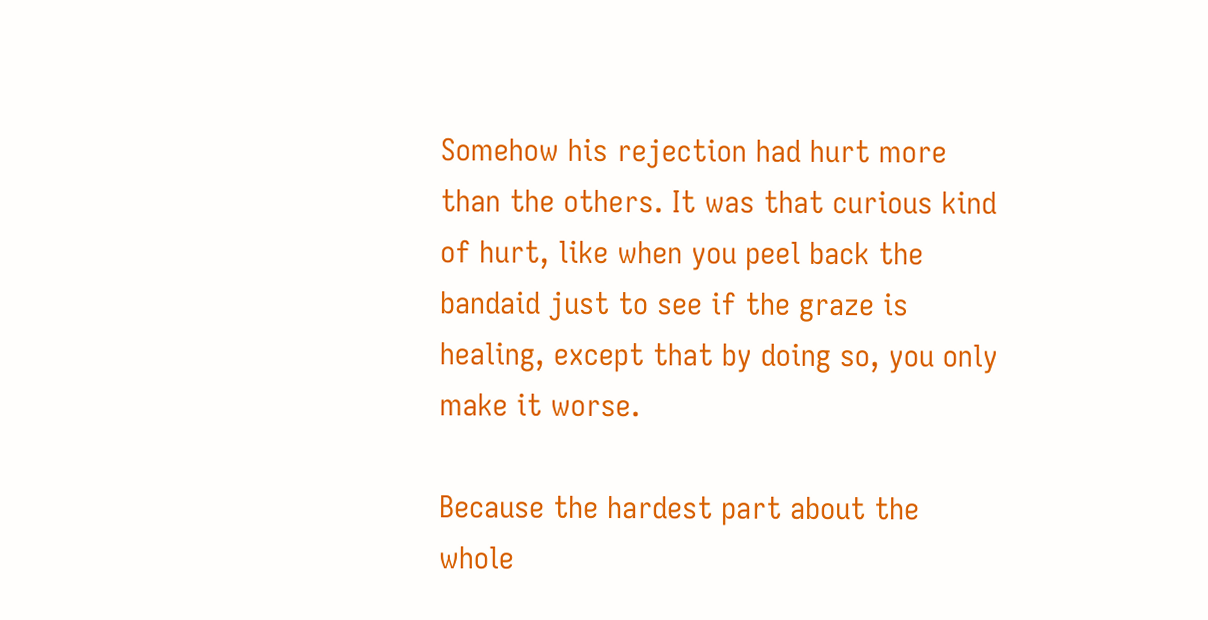Somehow his rejection had hurt more than the others. It was that curious kind of hurt, like when you peel back the bandaid just to see if the graze is healing, except that by doing so, you only make it worse.

Because the hardest part about the whole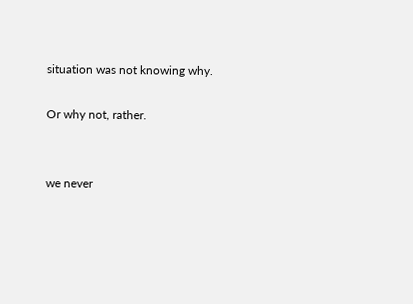situation was not knowing why.

Or why not, rather.


we never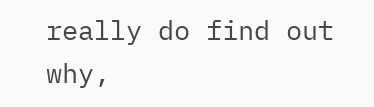really do find out why,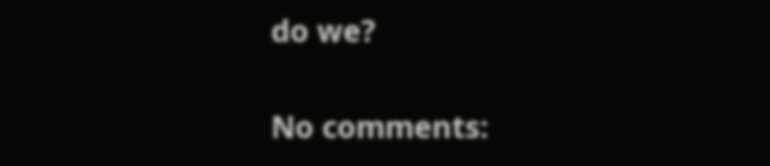do we?

No comments: